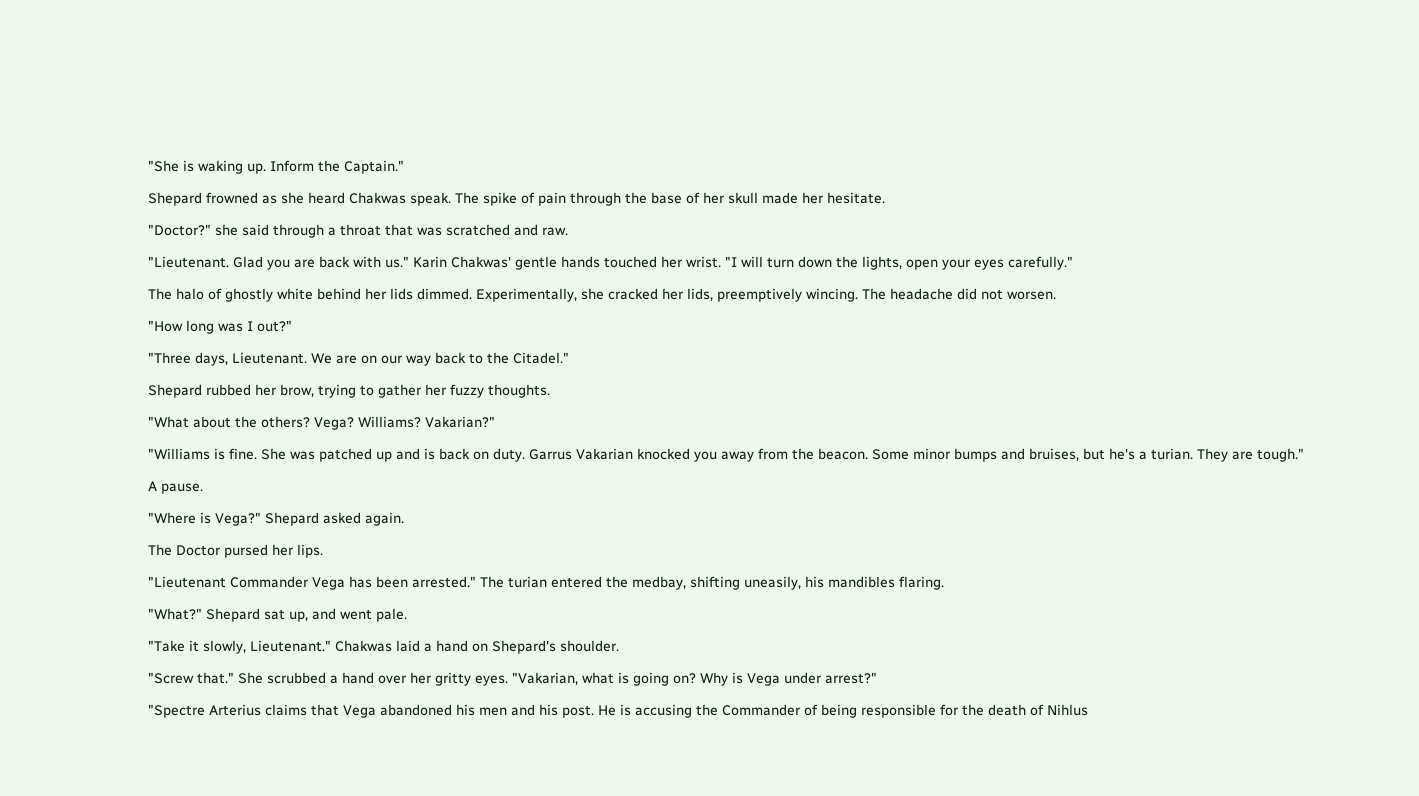"She is waking up. Inform the Captain."

Shepard frowned as she heard Chakwas speak. The spike of pain through the base of her skull made her hesitate.

"Doctor?" she said through a throat that was scratched and raw.

"Lieutenant. Glad you are back with us." Karin Chakwas' gentle hands touched her wrist. "I will turn down the lights, open your eyes carefully."

The halo of ghostly white behind her lids dimmed. Experimentally, she cracked her lids, preemptively wincing. The headache did not worsen.

"How long was I out?"

"Three days, Lieutenant. We are on our way back to the Citadel."

Shepard rubbed her brow, trying to gather her fuzzy thoughts.

"What about the others? Vega? Williams? Vakarian?"

"Williams is fine. She was patched up and is back on duty. Garrus Vakarian knocked you away from the beacon. Some minor bumps and bruises, but he's a turian. They are tough."

A pause.

"Where is Vega?" Shepard asked again.

The Doctor pursed her lips.

"Lieutenant Commander Vega has been arrested." The turian entered the medbay, shifting uneasily, his mandibles flaring.

"What?" Shepard sat up, and went pale.

"Take it slowly, Lieutenant." Chakwas laid a hand on Shepard's shoulder.

"Screw that." She scrubbed a hand over her gritty eyes. "Vakarian, what is going on? Why is Vega under arrest?"

"Spectre Arterius claims that Vega abandoned his men and his post. He is accusing the Commander of being responsible for the death of Nihlus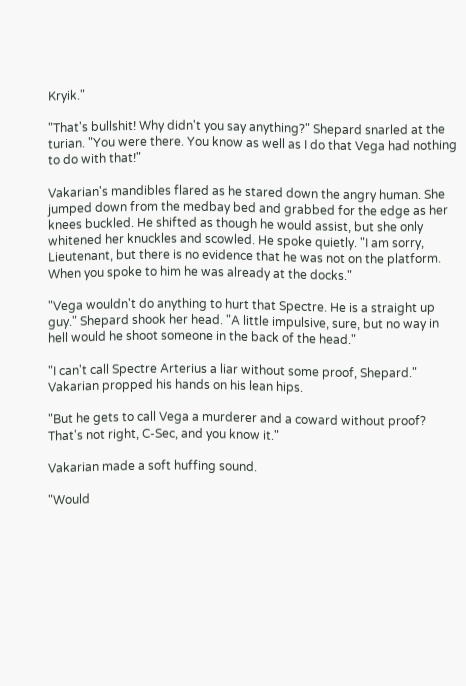Kryik."

"That's bullshit! Why didn't you say anything?" Shepard snarled at the turian. "You were there. You know as well as I do that Vega had nothing to do with that!"

Vakarian's mandibles flared as he stared down the angry human. She jumped down from the medbay bed and grabbed for the edge as her knees buckled. He shifted as though he would assist, but she only whitened her knuckles and scowled. He spoke quietly. "I am sorry, Lieutenant, but there is no evidence that he was not on the platform. When you spoke to him he was already at the docks."

"Vega wouldn't do anything to hurt that Spectre. He is a straight up guy." Shepard shook her head. "A little impulsive, sure, but no way in hell would he shoot someone in the back of the head."

"I can't call Spectre Arterius a liar without some proof, Shepard." Vakarian propped his hands on his lean hips.

"But he gets to call Vega a murderer and a coward without proof? That's not right, C-Sec, and you know it."

Vakarian made a soft huffing sound.

"Would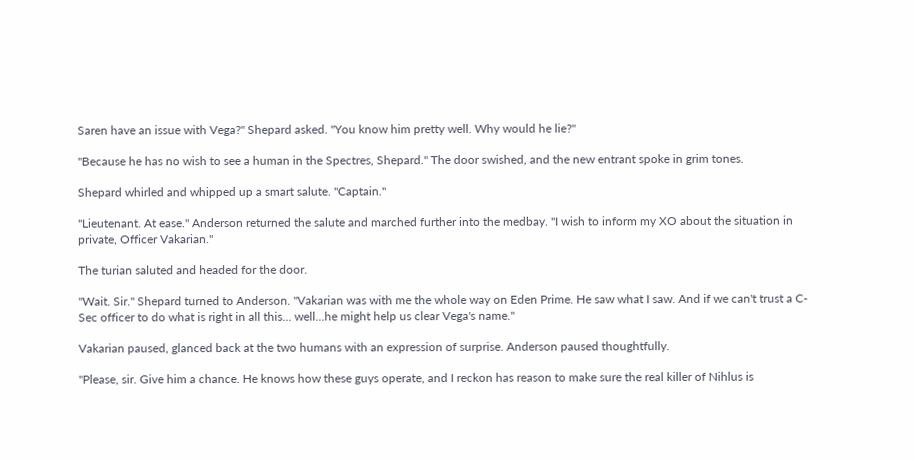Saren have an issue with Vega?" Shepard asked. "You know him pretty well. Why would he lie?"

"Because he has no wish to see a human in the Spectres, Shepard." The door swished, and the new entrant spoke in grim tones.

Shepard whirled and whipped up a smart salute. "Captain."

"Lieutenant. At ease." Anderson returned the salute and marched further into the medbay. "I wish to inform my XO about the situation in private, Officer Vakarian."

The turian saluted and headed for the door.

"Wait. Sir." Shepard turned to Anderson. "Vakarian was with me the whole way on Eden Prime. He saw what I saw. And if we can't trust a C-Sec officer to do what is right in all this… well…he might help us clear Vega's name."

Vakarian paused, glanced back at the two humans with an expression of surprise. Anderson paused thoughtfully.

"Please, sir. Give him a chance. He knows how these guys operate, and I reckon has reason to make sure the real killer of Nihlus is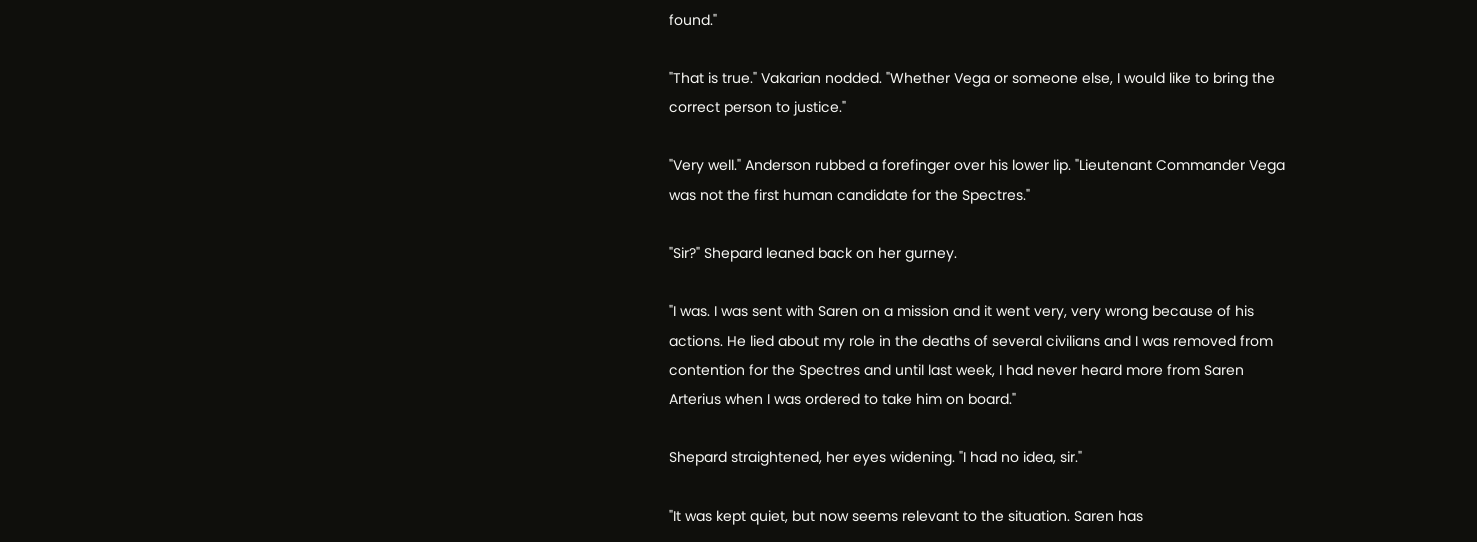found."

"That is true." Vakarian nodded. "Whether Vega or someone else, I would like to bring the correct person to justice."

"Very well." Anderson rubbed a forefinger over his lower lip. "Lieutenant Commander Vega was not the first human candidate for the Spectres."

"Sir?" Shepard leaned back on her gurney.

"I was. I was sent with Saren on a mission and it went very, very wrong because of his actions. He lied about my role in the deaths of several civilians and I was removed from contention for the Spectres and until last week, I had never heard more from Saren Arterius when I was ordered to take him on board."

Shepard straightened, her eyes widening. "I had no idea, sir."

"It was kept quiet, but now seems relevant to the situation. Saren has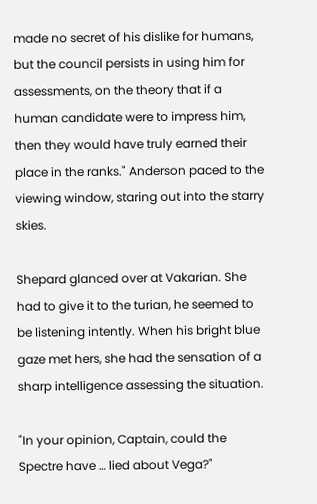made no secret of his dislike for humans, but the council persists in using him for assessments, on the theory that if a human candidate were to impress him, then they would have truly earned their place in the ranks." Anderson paced to the viewing window, staring out into the starry skies.

Shepard glanced over at Vakarian. She had to give it to the turian, he seemed to be listening intently. When his bright blue gaze met hers, she had the sensation of a sharp intelligence assessing the situation.

"In your opinion, Captain, could the Spectre have … lied about Vega?"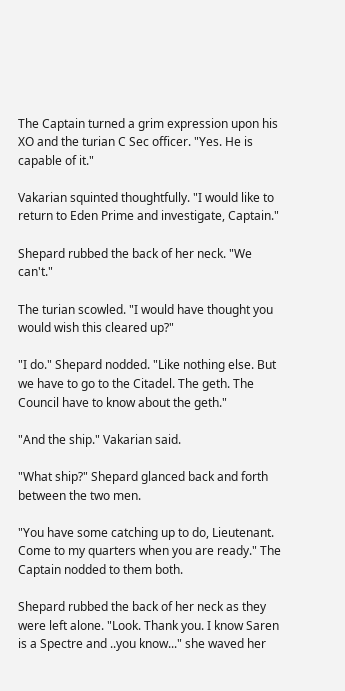The Captain turned a grim expression upon his XO and the turian C Sec officer. "Yes. He is capable of it."

Vakarian squinted thoughtfully. "I would like to return to Eden Prime and investigate, Captain."

Shepard rubbed the back of her neck. "We can't."

The turian scowled. "I would have thought you would wish this cleared up?"

"I do." Shepard nodded. "Like nothing else. But we have to go to the Citadel. The geth. The Council have to know about the geth."

"And the ship." Vakarian said.

"What ship?" Shepard glanced back and forth between the two men.

"You have some catching up to do, Lieutenant. Come to my quarters when you are ready." The Captain nodded to them both.

Shepard rubbed the back of her neck as they were left alone. "Look. Thank you. I know Saren is a Spectre and ..you know..." she waved her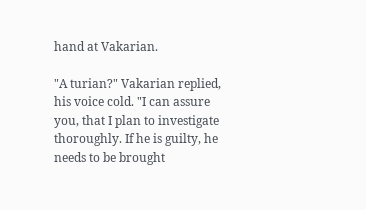hand at Vakarian.

"A turian?" Vakarian replied, his voice cold. "I can assure you, that I plan to investigate thoroughly. If he is guilty, he needs to be brought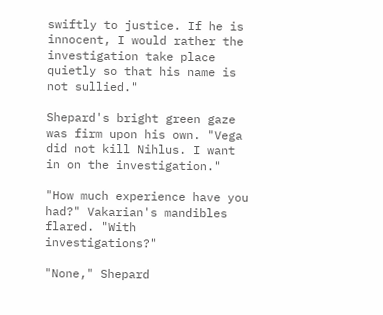swiftly to justice. If he is innocent, I would rather the investigation take place quietly so that his name is not sullied."

Shepard's bright green gaze was firm upon his own. "Vega did not kill Nihlus. I want in on the investigation."

"How much experience have you had?" Vakarian's mandibles flared. "With investigations?"

"None," Shepard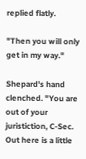replied flatly.

"Then you will only get in my way."

Shepard's hand clenched. "You are out of your juristiction, C-Sec. Out here is a little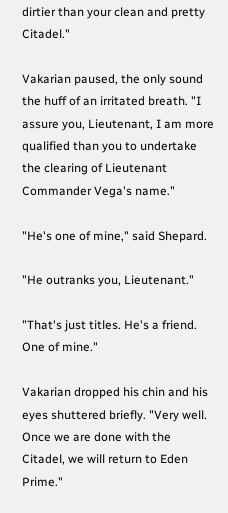dirtier than your clean and pretty Citadel."

Vakarian paused, the only sound the huff of an irritated breath. "I assure you, Lieutenant, I am more qualified than you to undertake the clearing of Lieutenant Commander Vega's name."

"He's one of mine," said Shepard.

"He outranks you, Lieutenant."

"That's just titles. He's a friend. One of mine."

Vakarian dropped his chin and his eyes shuttered briefly. "Very well. Once we are done with the Citadel, we will return to Eden Prime."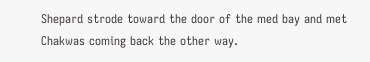Shepard strode toward the door of the med bay and met Chakwas coming back the other way.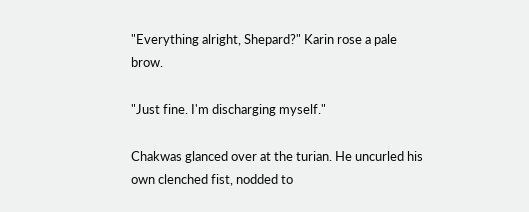"Everything alright, Shepard?" Karin rose a pale brow.

"Just fine. I'm discharging myself."

Chakwas glanced over at the turian. He uncurled his own clenched fist, nodded to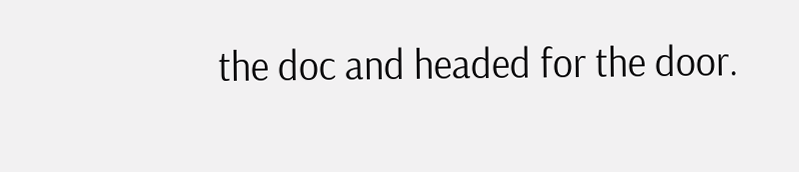the doc and headed for the door.